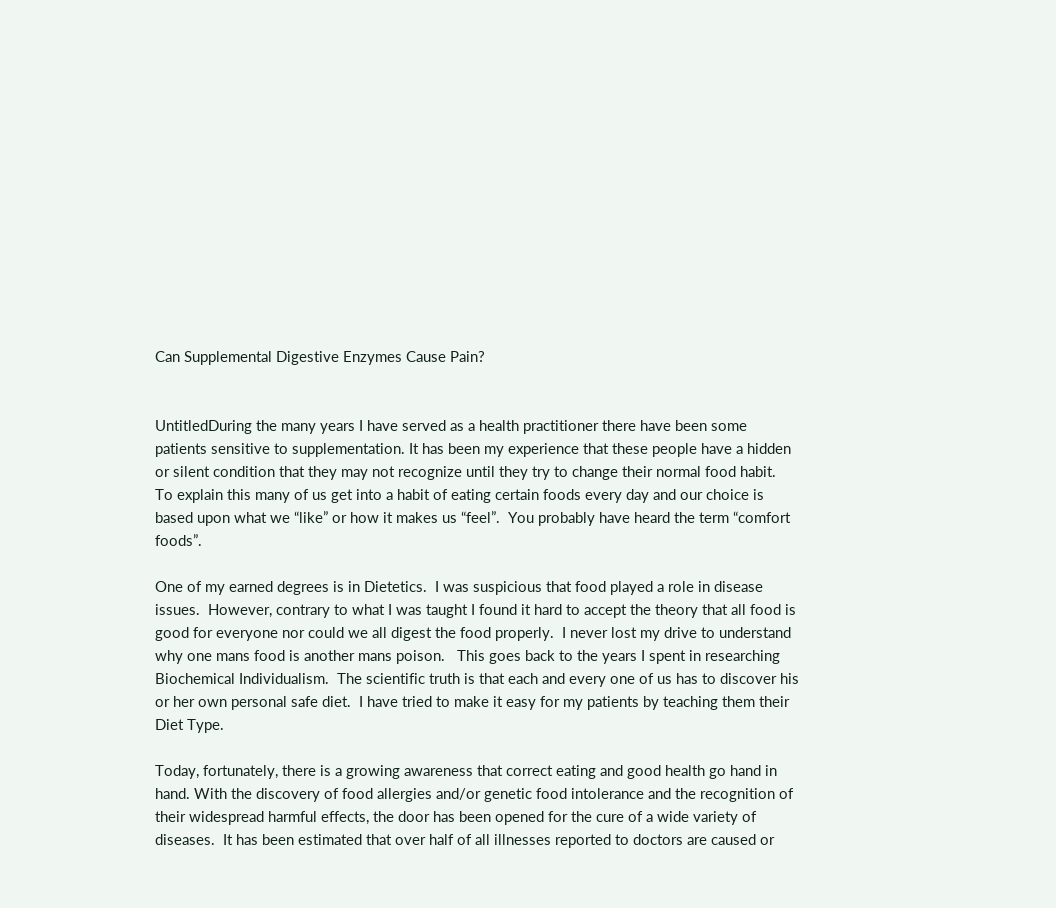Can Supplemental Digestive Enzymes Cause Pain?


UntitledDuring the many years I have served as a health practitioner there have been some patients sensitive to supplementation. It has been my experience that these people have a hidden or silent condition that they may not recognize until they try to change their normal food habit.  To explain this many of us get into a habit of eating certain foods every day and our choice is based upon what we “like” or how it makes us “feel”.  You probably have heard the term “comfort foods”.

One of my earned degrees is in Dietetics.  I was suspicious that food played a role in disease issues.  However, contrary to what I was taught I found it hard to accept the theory that all food is good for everyone nor could we all digest the food properly.  I never lost my drive to understand why one mans food is another mans poison.   This goes back to the years I spent in researching Biochemical Individualism.  The scientific truth is that each and every one of us has to discover his or her own personal safe diet.  I have tried to make it easy for my patients by teaching them their Diet Type.

Today, fortunately, there is a growing awareness that correct eating and good health go hand in hand. With the discovery of food allergies and/or genetic food intolerance and the recognition of their widespread harmful effects, the door has been opened for the cure of a wide variety of diseases.  It has been estimated that over half of all illnesses reported to doctors are caused or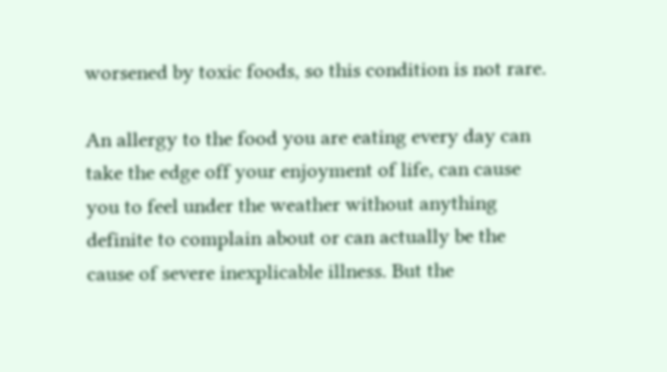worsened by toxic foods, so this condition is not rare.

An allergy to the food you are eating every day can take the edge off your enjoyment of life, can cause you to feel under the weather without anything definite to complain about or can actually be the cause of severe inexplicable illness. But the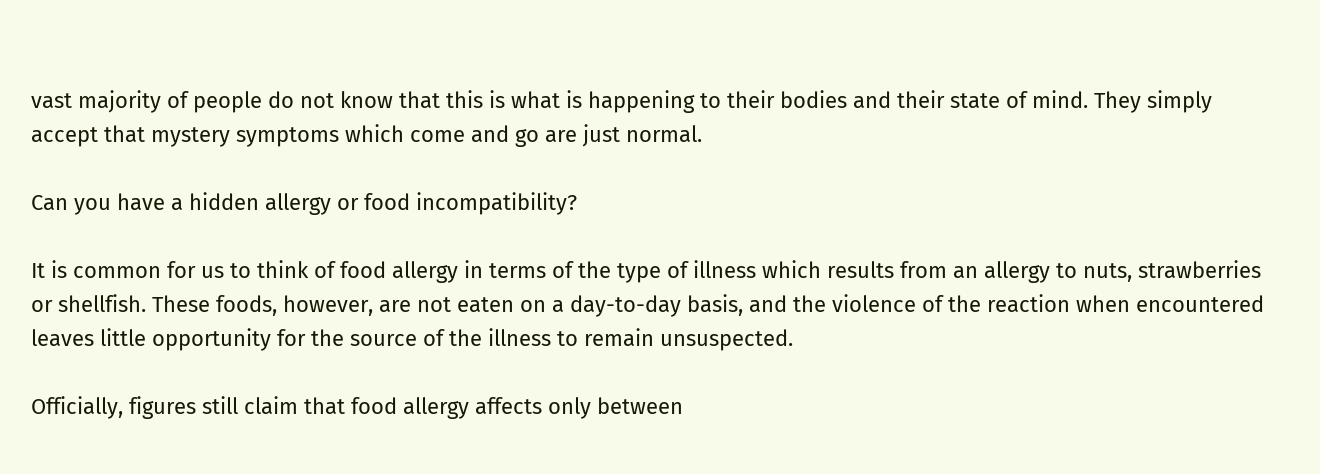vast majority of people do not know that this is what is happening to their bodies and their state of mind. They simply accept that mystery symptoms which come and go are just normal.

Can you have a hidden allergy or food incompatibility?

It is common for us to think of food allergy in terms of the type of illness which results from an allergy to nuts, strawberries or shellfish. These foods, however, are not eaten on a day-to-day basis, and the violence of the reaction when encountered leaves little opportunity for the source of the illness to remain unsuspected.

Officially, figures still claim that food allergy affects only between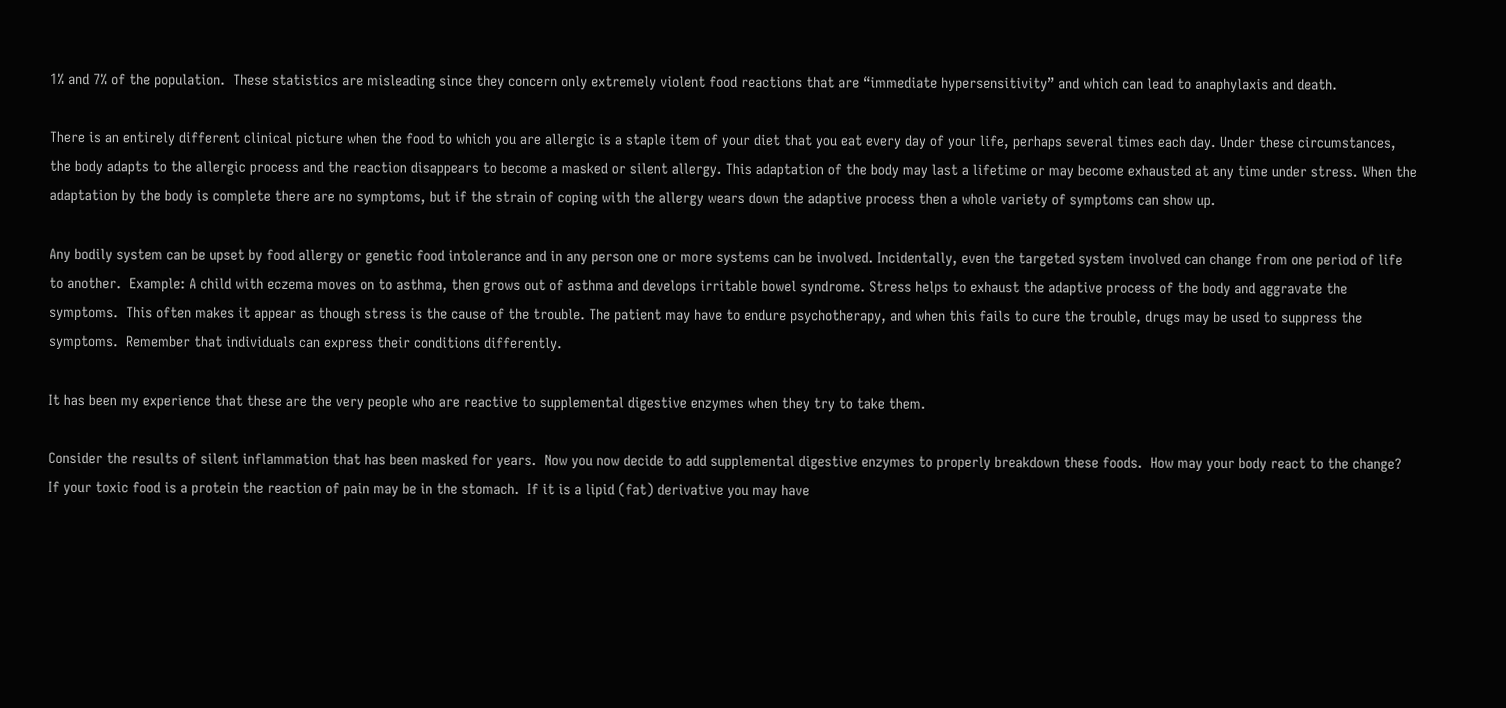1% and 7% of the population.  These statistics are misleading since they concern only extremely violent food reactions that are “immediate hypersensitivity” and which can lead to anaphylaxis and death.

There is an entirely different clinical picture when the food to which you are allergic is a staple item of your diet that you eat every day of your life, perhaps several times each day. Under these circumstances, the body adapts to the allergic process and the reaction disappears to become a masked or silent allergy. This adaptation of the body may last a lifetime or may become exhausted at any time under stress. When the adaptation by the body is complete there are no symptoms, but if the strain of coping with the allergy wears down the adaptive process then a whole variety of symptoms can show up.

Any bodily system can be upset by food allergy or genetic food intolerance and in any person one or more systems can be involved. Incidentally, even the targeted system involved can change from one period of life to another.  Example: A child with eczema moves on to asthma, then grows out of asthma and develops irritable bowel syndrome. Stress helps to exhaust the adaptive process of the body and aggravate the symptoms.  This often makes it appear as though stress is the cause of the trouble. The patient may have to endure psychotherapy, and when this fails to cure the trouble, drugs may be used to suppress the symptoms.  Remember that individuals can express their conditions differently.

It has been my experience that these are the very people who are reactive to supplemental digestive enzymes when they try to take them.

Consider the results of silent inflammation that has been masked for years.  Now you now decide to add supplemental digestive enzymes to properly breakdown these foods.  How may your body react to the change?  If your toxic food is a protein the reaction of pain may be in the stomach.  If it is a lipid (fat) derivative you may have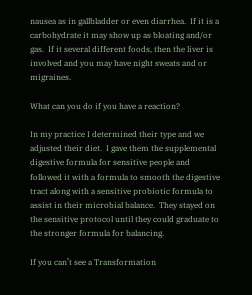nausea as in gallbladder or even diarrhea.  If it is a carbohydrate it may show up as bloating and/or gas.  If it several different foods, then the liver is involved and you may have night sweats and or migraines.

What can you do if you have a reaction?

In my practice I determined their type and we adjusted their diet.  I gave them the supplemental digestive formula for sensitive people and followed it with a formula to smooth the digestive tract along with a sensitive probiotic formula to assist in their microbial balance.  They stayed on the sensitive protocol until they could graduate to the stronger formula for balancing.

If you can’t see a Transformation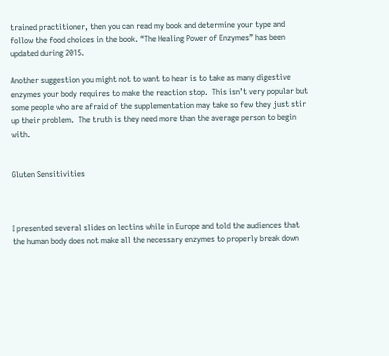trained practitioner, then you can read my book and determine your type and follow the food choices in the book. “The Healing Power of Enzymes” has been updated during 2015.

Another suggestion you might not to want to hear is to take as many digestive enzymes your body requires to make the reaction stop.  This isn’t very popular but some people who are afraid of the supplementation may take so few they just stir up their problem.  The truth is they need more than the average person to begin with.


Gluten Sensitivities



I presented several slides on lectins while in Europe and told the audiences that the human body does not make all the necessary enzymes to properly break down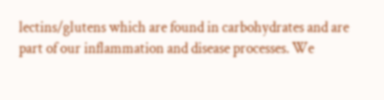lectins/glutens which are found in carbohydrates and are part of our inflammation and disease processes. We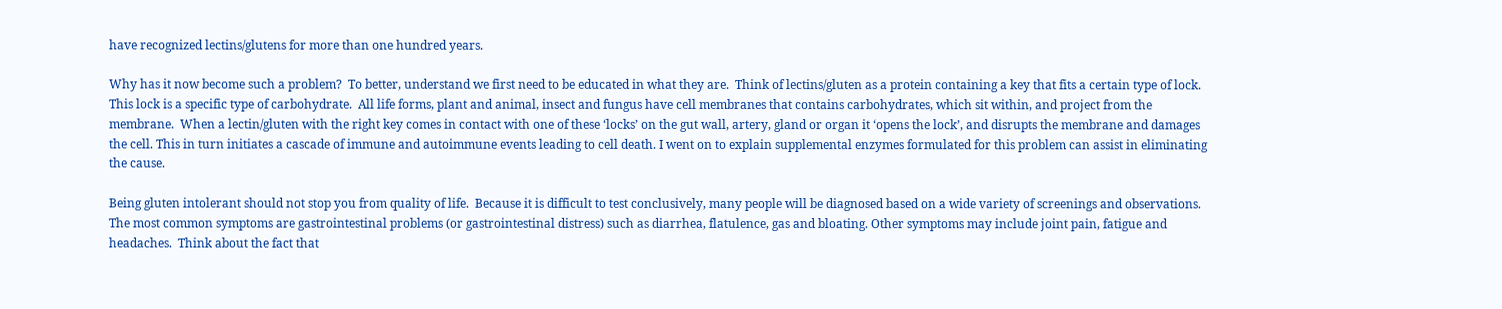have recognized lectins/glutens for more than one hundred years.

Why has it now become such a problem?  To better, understand we first need to be educated in what they are.  Think of lectins/gluten as a protein containing a key that fits a certain type of lock. This lock is a specific type of carbohydrate.  All life forms, plant and animal, insect and fungus have cell membranes that contains carbohydrates, which sit within, and project from the membrane.  When a lectin/gluten with the right key comes in contact with one of these ‘locks’ on the gut wall, artery, gland or organ it ‘opens the lock’, and disrupts the membrane and damages the cell. This in turn initiates a cascade of immune and autoimmune events leading to cell death. I went on to explain supplemental enzymes formulated for this problem can assist in eliminating the cause.

Being gluten intolerant should not stop you from quality of life.  Because it is difficult to test conclusively, many people will be diagnosed based on a wide variety of screenings and observations. The most common symptoms are gastrointestinal problems (or gastrointestinal distress) such as diarrhea, flatulence, gas and bloating. Other symptoms may include joint pain, fatigue and headaches.  Think about the fact that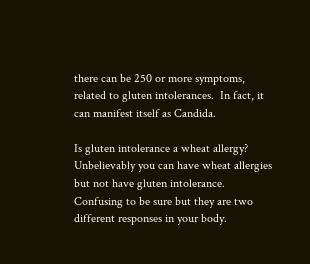there can be 250 or more symptoms, related to gluten intolerances.  In fact, it can manifest itself as Candida.

Is gluten intolerance a wheat allergy?  Unbelievably you can have wheat allergies but not have gluten intolerance.  Confusing to be sure but they are two different responses in your body.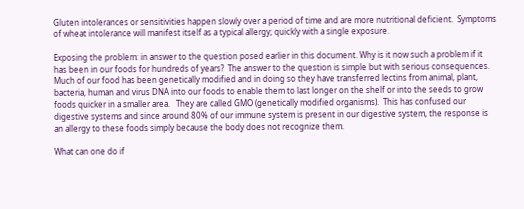Gluten intolerances or sensitivities happen slowly over a period of time and are more nutritional deficient.  Symptoms of wheat intolerance will manifest itself as a typical allergy; quickly with a single exposure.

Exposing the problem: in answer to the question posed earlier in this document. Why is it now such a problem if it has been in our foods for hundreds of years?  The answer to the question is simple but with serious consequences. Much of our food has been genetically modified and in doing so they have transferred lectins from animal, plant, bacteria, human and virus DNA into our foods to enable them to last longer on the shelf or into the seeds to grow foods quicker in a smaller area.   They are called GMO (genetically modified organisms).  This has confused our digestive systems and since around 80% of our immune system is present in our digestive system, the response is an allergy to these foods simply because the body does not recognize them.

What can one do if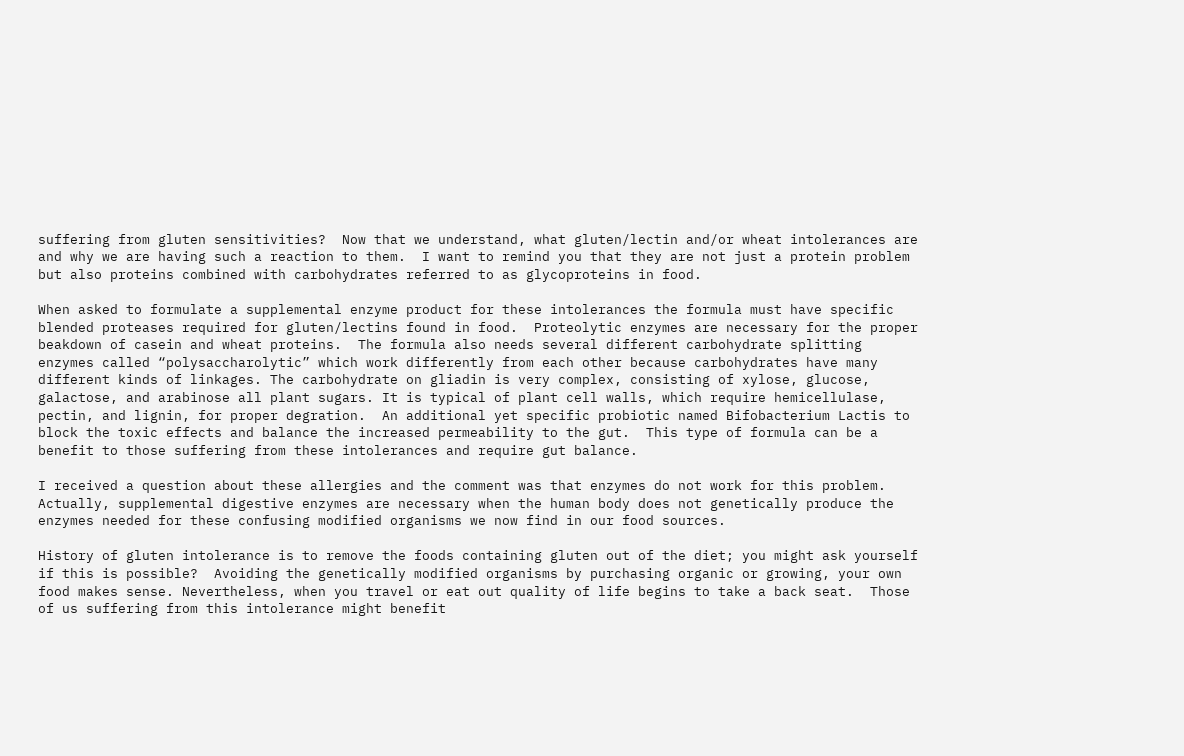suffering from gluten sensitivities?  Now that we understand, what gluten/lectin and/or wheat intolerances are and why we are having such a reaction to them.  I want to remind you that they are not just a protein problem but also proteins combined with carbohydrates referred to as glycoproteins in food.

When asked to formulate a supplemental enzyme product for these intolerances the formula must have specific blended proteases required for gluten/lectins found in food.  Proteolytic enzymes are necessary for the proper beakdown of casein and wheat proteins.  The formula also needs several different carbohydrate splitting enzymes called “polysaccharolytic” which work differently from each other because carbohydrates have many different kinds of linkages. The carbohydrate on gliadin is very complex, consisting of xylose, glucose, galactose, and arabinose all plant sugars. It is typical of plant cell walls, which require hemicellulase, pectin, and lignin, for proper degration.  An additional yet specific probiotic named Bifobacterium Lactis to block the toxic effects and balance the increased permeability to the gut.  This type of formula can be a benefit to those suffering from these intolerances and require gut balance.

I received a question about these allergies and the comment was that enzymes do not work for this problem.  Actually, supplemental digestive enzymes are necessary when the human body does not genetically produce the enzymes needed for these confusing modified organisms we now find in our food sources.

History of gluten intolerance is to remove the foods containing gluten out of the diet; you might ask yourself if this is possible?  Avoiding the genetically modified organisms by purchasing organic or growing, your own food makes sense. Nevertheless, when you travel or eat out quality of life begins to take a back seat.  Those of us suffering from this intolerance might benefit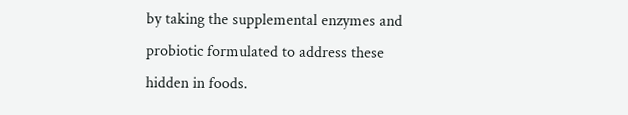by taking the supplemental enzymes and probiotic formulated to address these hidden in foods.